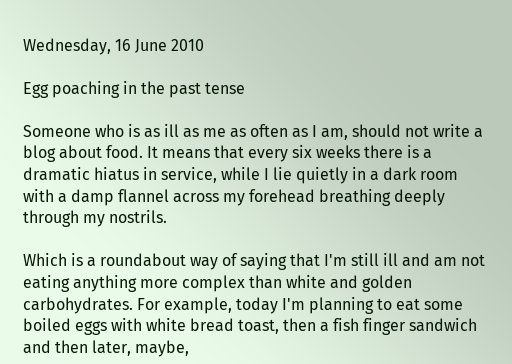Wednesday, 16 June 2010

Egg poaching in the past tense

Someone who is as ill as me as often as I am, should not write a blog about food. It means that every six weeks there is a dramatic hiatus in service, while I lie quietly in a dark room with a damp flannel across my forehead breathing deeply through my nostrils.

Which is a roundabout way of saying that I'm still ill and am not eating anything more complex than white and golden carbohydrates. For example, today I'm planning to eat some boiled eggs with white bread toast, then a fish finger sandwich and then later, maybe,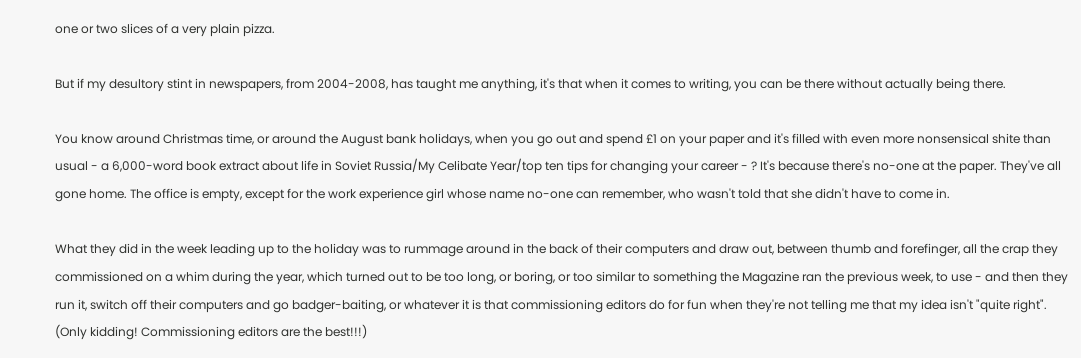one or two slices of a very plain pizza.

But if my desultory stint in newspapers, from 2004-2008, has taught me anything, it's that when it comes to writing, you can be there without actually being there.

You know around Christmas time, or around the August bank holidays, when you go out and spend £1 on your paper and it's filled with even more nonsensical shite than usual - a 6,000-word book extract about life in Soviet Russia/My Celibate Year/top ten tips for changing your career - ? It's because there's no-one at the paper. They've all gone home. The office is empty, except for the work experience girl whose name no-one can remember, who wasn't told that she didn't have to come in.

What they did in the week leading up to the holiday was to rummage around in the back of their computers and draw out, between thumb and forefinger, all the crap they commissioned on a whim during the year, which turned out to be too long, or boring, or too similar to something the Magazine ran the previous week, to use - and then they run it, switch off their computers and go badger-baiting, or whatever it is that commissioning editors do for fun when they're not telling me that my idea isn't "quite right". (Only kidding! Commissioning editors are the best!!!)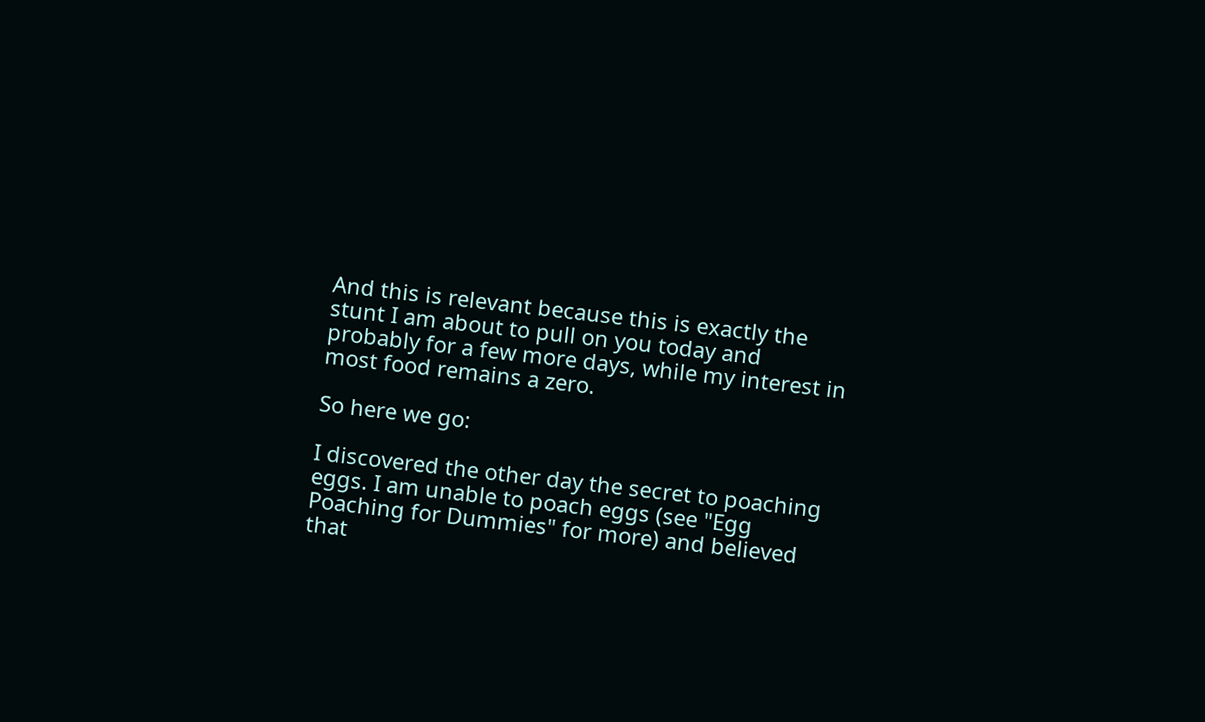And this is relevant because this is exactly the stunt I am about to pull on you today and probably for a few more days, while my interest in most food remains a zero.

So here we go:

I discovered the other day the secret to poaching eggs. I am unable to poach eggs (see "Egg Poaching for Dummies" for more) and believed that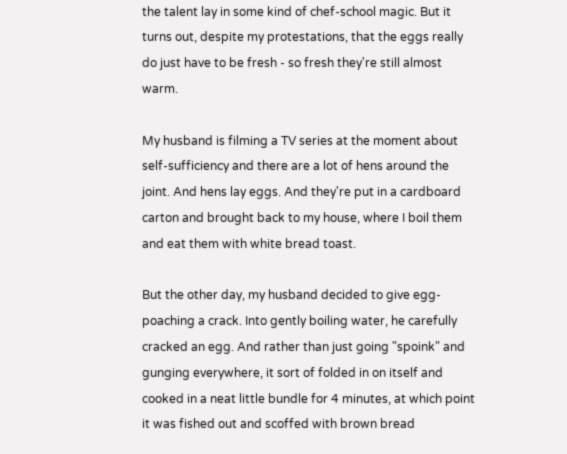the talent lay in some kind of chef-school magic. But it turns out, despite my protestations, that the eggs really do just have to be fresh - so fresh they're still almost warm.

My husband is filming a TV series at the moment about self-sufficiency and there are a lot of hens around the joint. And hens lay eggs. And they're put in a cardboard carton and brought back to my house, where I boil them and eat them with white bread toast.

But the other day, my husband decided to give egg-poaching a crack. Into gently boiling water, he carefully cracked an egg. And rather than just going "spoink" and gunging everywhere, it sort of folded in on itself and cooked in a neat little bundle for 4 minutes, at which point it was fished out and scoffed with brown bread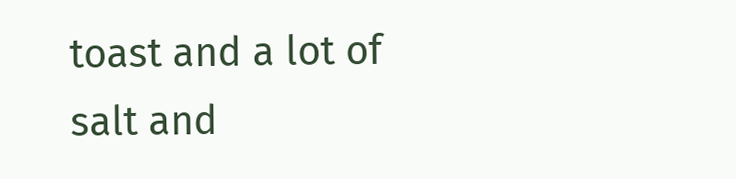toast and a lot of salt and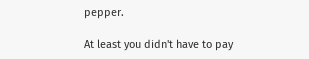pepper.

At least you didn't have to pay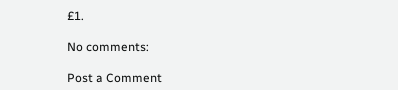£1.

No comments:

Post a Comment